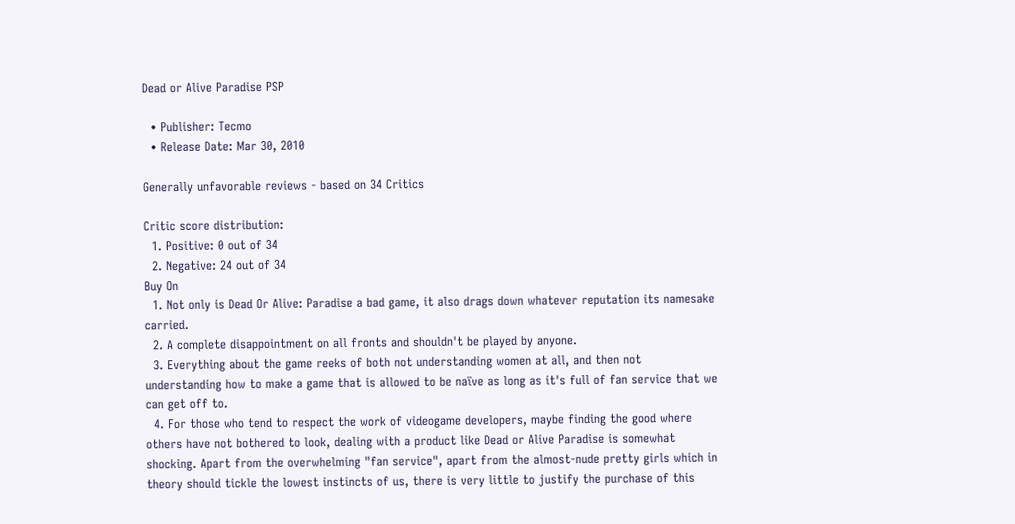Dead or Alive Paradise PSP

  • Publisher: Tecmo
  • Release Date: Mar 30, 2010

Generally unfavorable reviews - based on 34 Critics

Critic score distribution:
  1. Positive: 0 out of 34
  2. Negative: 24 out of 34
Buy On
  1. Not only is Dead Or Alive: Paradise a bad game, it also drags down whatever reputation its namesake carried.
  2. A complete disappointment on all fronts and shouldn't be played by anyone.
  3. Everything about the game reeks of both not understanding women at all, and then not understanding how to make a game that is allowed to be naïve as long as it's full of fan service that we can get off to.
  4. For those who tend to respect the work of videogame developers, maybe finding the good where others have not bothered to look, dealing with a product like Dead or Alive Paradise is somewhat shocking. Apart from the overwhelming "fan service", apart from the almost-nude pretty girls which in theory should tickle the lowest instincts of us, there is very little to justify the purchase of this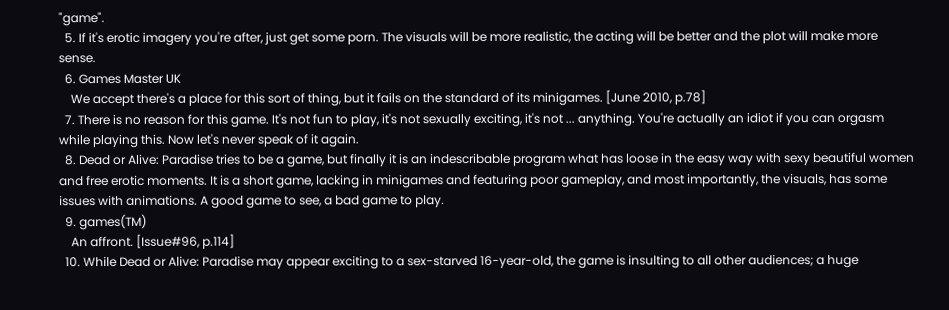"game".
  5. If it's erotic imagery you're after, just get some porn. The visuals will be more realistic, the acting will be better and the plot will make more sense.
  6. Games Master UK
    We accept there's a place for this sort of thing, but it fails on the standard of its minigames. [June 2010, p.78]
  7. There is no reason for this game. It's not fun to play, it's not sexually exciting, it's not ... anything. You're actually an idiot if you can orgasm while playing this. Now let's never speak of it again.
  8. Dead or Alive: Paradise tries to be a game, but finally it is an indescribable program what has loose in the easy way with sexy beautiful women and free erotic moments. It is a short game, lacking in minigames and featuring poor gameplay, and most importantly, the visuals, has some issues with animations. A good game to see, a bad game to play.
  9. games(TM)
    An affront. [Issue#96, p.114]
  10. While Dead or Alive: Paradise may appear exciting to a sex-starved 16-year-old, the game is insulting to all other audiences; a huge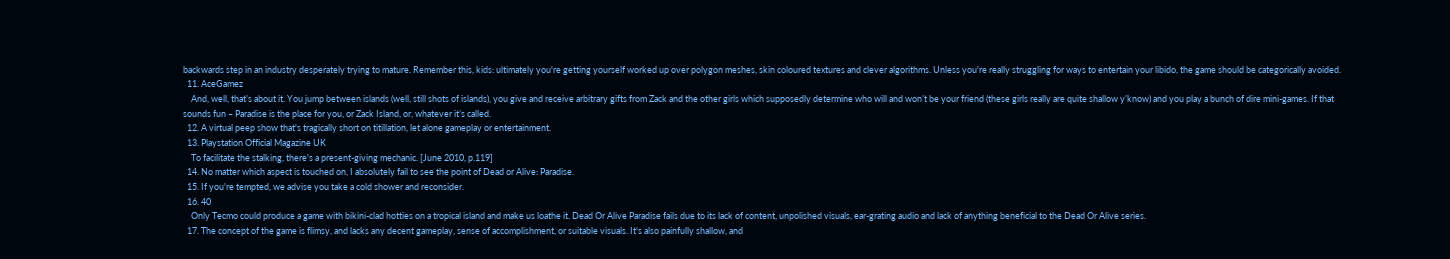backwards step in an industry desperately trying to mature. Remember this, kids: ultimately you're getting yourself worked up over polygon meshes, skin coloured textures and clever algorithms. Unless you're really struggling for ways to entertain your libido, the game should be categorically avoided.
  11. AceGamez
    And, well, that’s about it. You jump between islands (well, still shots of islands), you give and receive arbitrary gifts from Zack and the other girls which supposedly determine who will and won’t be your friend (these girls really are quite shallow y’know) and you play a bunch of dire mini-games. If that sounds fun – Paradise is the place for you, or Zack Island, or, whatever it’s called.
  12. A virtual peep show that's tragically short on titillation, let alone gameplay or entertainment.
  13. Playstation Official Magazine UK
    To facilitate the stalking, there's a present-giving mechanic. [June 2010, p.119]
  14. No matter which aspect is touched on, I absolutely fail to see the point of Dead or Alive: Paradise.
  15. If you're tempted, we advise you take a cold shower and reconsider.
  16. 40
    Only Tecmo could produce a game with bikini-clad hotties on a tropical island and make us loathe it. Dead Or Alive Paradise fails due to its lack of content, unpolished visuals, ear-grating audio and lack of anything beneficial to the Dead Or Alive series.
  17. The concept of the game is flimsy, and lacks any decent gameplay, sense of accomplishment, or suitable visuals. It's also painfully shallow, and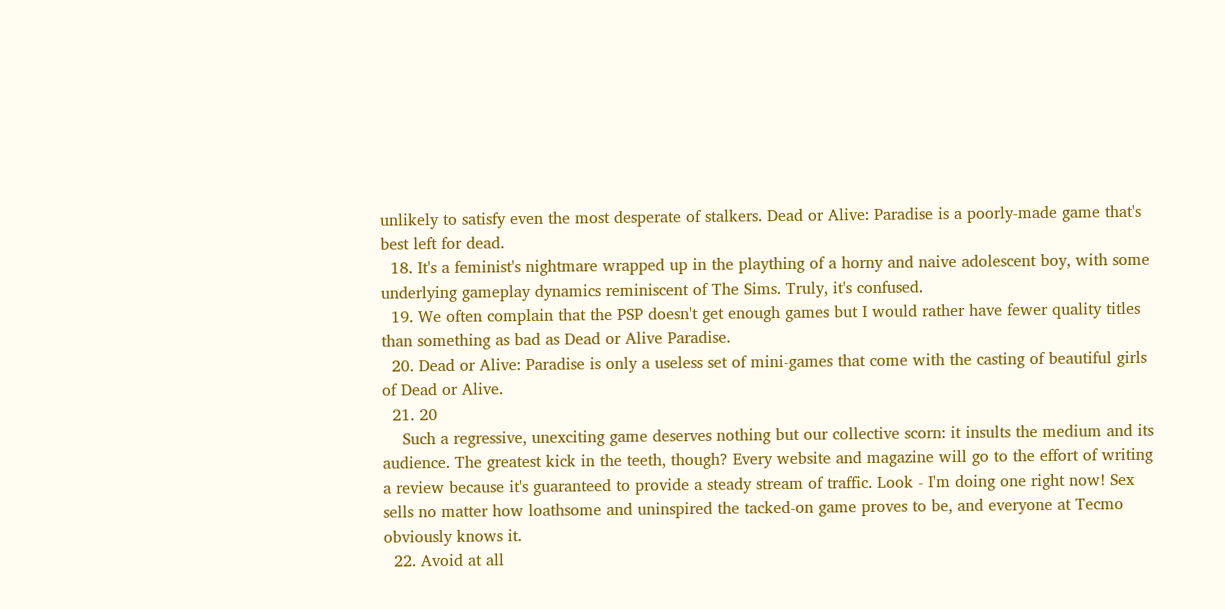unlikely to satisfy even the most desperate of stalkers. Dead or Alive: Paradise is a poorly-made game that's best left for dead.
  18. It's a feminist's nightmare wrapped up in the plaything of a horny and naive adolescent boy, with some underlying gameplay dynamics reminiscent of The Sims. Truly, it's confused.
  19. We often complain that the PSP doesn't get enough games but I would rather have fewer quality titles than something as bad as Dead or Alive Paradise.
  20. Dead or Alive: Paradise is only a useless set of mini-games that come with the casting of beautiful girls of Dead or Alive.
  21. 20
    Such a regressive, unexciting game deserves nothing but our collective scorn: it insults the medium and its audience. The greatest kick in the teeth, though? Every website and magazine will go to the effort of writing a review because it's guaranteed to provide a steady stream of traffic. Look - I'm doing one right now! Sex sells no matter how loathsome and uninspired the tacked-on game proves to be, and everyone at Tecmo obviously knows it.
  22. Avoid at all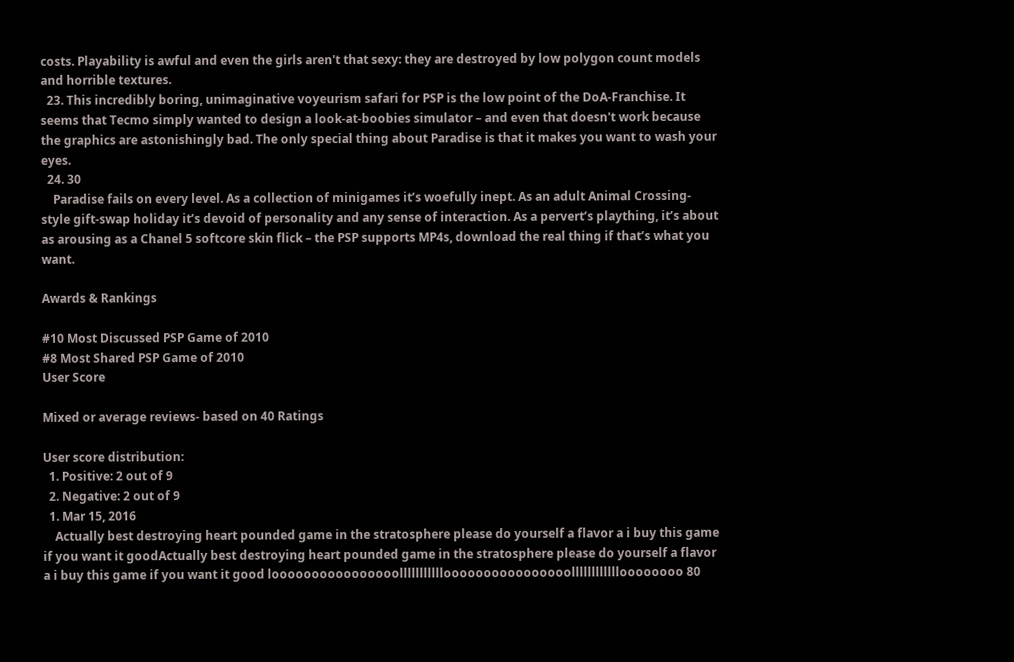costs. Playability is awful and even the girls aren't that sexy: they are destroyed by low polygon count models and horrible textures.
  23. This incredibly boring, unimaginative voyeurism safari for PSP is the low point of the DoA-Franchise. It seems that Tecmo simply wanted to design a look-at-boobies simulator – and even that doesn't work because the graphics are astonishingly bad. The only special thing about Paradise is that it makes you want to wash your eyes.
  24. 30
    Paradise fails on every level. As a collection of minigames it’s woefully inept. As an adult Animal Crossing-style gift-swap holiday it’s devoid of personality and any sense of interaction. As a pervert’s plaything, it’s about as arousing as a Chanel 5 softcore skin flick – the PSP supports MP4s, download the real thing if that’s what you want.

Awards & Rankings

#10 Most Discussed PSP Game of 2010
#8 Most Shared PSP Game of 2010
User Score

Mixed or average reviews- based on 40 Ratings

User score distribution:
  1. Positive: 2 out of 9
  2. Negative: 2 out of 9
  1. Mar 15, 2016
    Actually best destroying heart pounded game in the stratosphere please do yourself a flavor a i buy this game if you want it goodActually best destroying heart pounded game in the stratosphere please do yourself a flavor a i buy this game if you want it good loooooooooooooooollllllllllloooooooooooooooolllllllllllloooooooo 80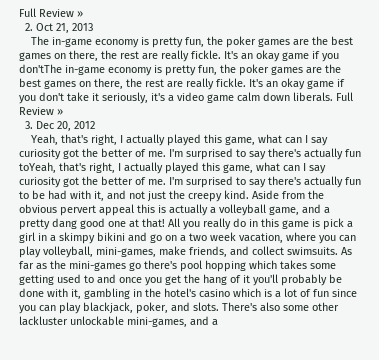Full Review »
  2. Oct 21, 2013
    The in-game economy is pretty fun, the poker games are the best games on there, the rest are really fickle. It's an okay game if you don'tThe in-game economy is pretty fun, the poker games are the best games on there, the rest are really fickle. It's an okay game if you don't take it seriously, it's a video game calm down liberals. Full Review »
  3. Dec 20, 2012
    Yeah, that's right, I actually played this game, what can I say curiosity got the better of me. I'm surprised to say there's actually fun toYeah, that's right, I actually played this game, what can I say curiosity got the better of me. I'm surprised to say there's actually fun to be had with it, and not just the creepy kind. Aside from the obvious pervert appeal this is actually a volleyball game, and a pretty dang good one at that! All you really do in this game is pick a girl in a skimpy bikini and go on a two week vacation, where you can play volleyball, mini-games, make friends, and collect swimsuits. As far as the mini-games go there's pool hopping which takes some getting used to and once you get the hang of it you'll probably be done with it, gambling in the hotel's casino which is a lot of fun since you can play blackjack, poker, and slots. There's also some other lackluster unlockable mini-games, and a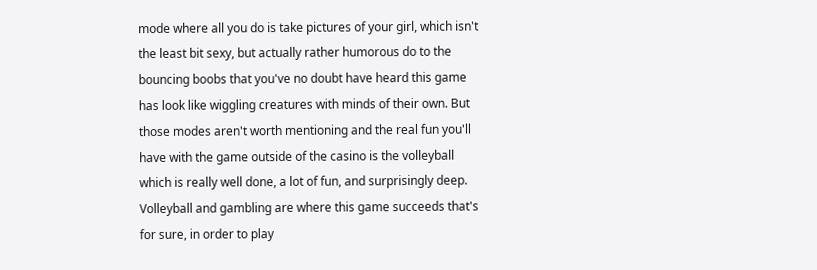mode where all you do is take pictures of your girl, which isn't the least bit sexy, but actually rather humorous do to the bouncing boobs that you've no doubt have heard this game has look like wiggling creatures with minds of their own. But those modes aren't worth mentioning and the real fun you'll have with the game outside of the casino is the volleyball which is really well done, a lot of fun, and surprisingly deep. Volleyball and gambling are where this game succeeds that's for sure, in order to play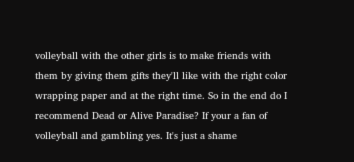volleyball with the other girls is to make friends with them by giving them gifts they'll like with the right color wrapping paper and at the right time. So in the end do I recommend Dead or Alive Paradise? If your a fan of volleyball and gambling yes. It's just a shame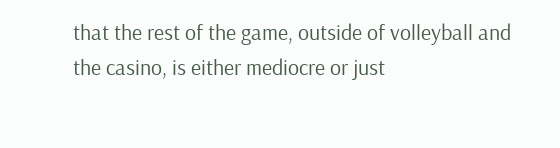that the rest of the game, outside of volleyball and the casino, is either mediocre or just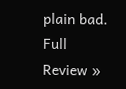plain bad. Full Review »